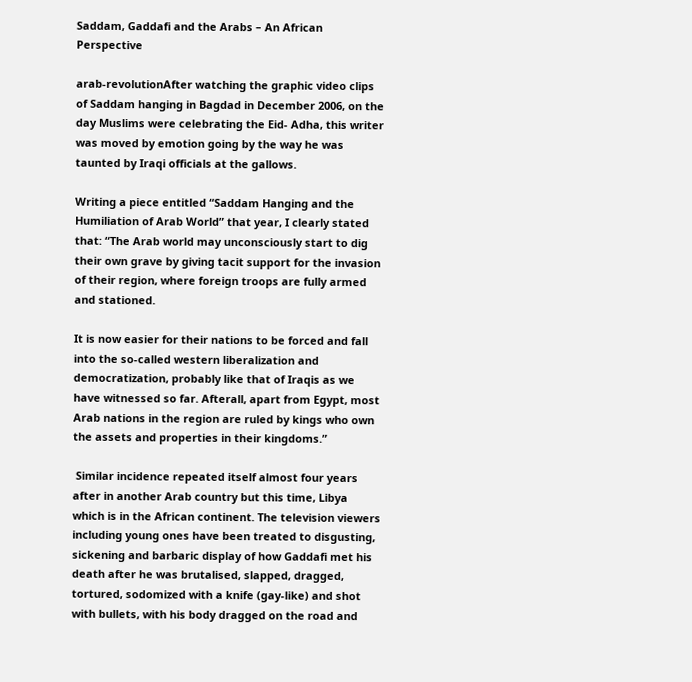Saddam, Gaddafi and the Arabs – An African Perspective

arab-revolutionAfter watching the graphic video clips of Saddam hanging in Bagdad in December 2006, on the day Muslims were celebrating the Eid- Adha, this writer was moved by emotion going by the way he was taunted by Iraqi officials at the gallows.

Writing a piece entitled “Saddam Hanging and the Humiliation of Arab World” that year, I clearly stated that: “The Arab world may unconsciously start to dig their own grave by giving tacit support for the invasion of their region, where foreign troops are fully armed and stationed.

It is now easier for their nations to be forced and fall into the so-called western liberalization and democratization, probably like that of Iraqis as we have witnessed so far. Afterall, apart from Egypt, most Arab nations in the region are ruled by kings who own the assets and properties in their kingdoms.”

 Similar incidence repeated itself almost four years after in another Arab country but this time, Libya which is in the African continent. The television viewers including young ones have been treated to disgusting, sickening and barbaric display of how Gaddafi met his death after he was brutalised, slapped, dragged, tortured, sodomized with a knife (gay-like) and shot with bullets, with his body dragged on the road and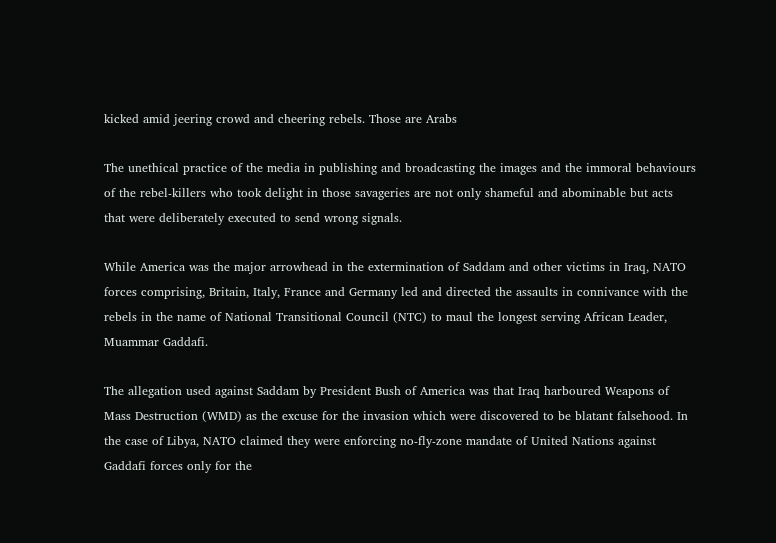kicked amid jeering crowd and cheering rebels. Those are Arabs

The unethical practice of the media in publishing and broadcasting the images and the immoral behaviours of the rebel-killers who took delight in those savageries are not only shameful and abominable but acts that were deliberately executed to send wrong signals.

While America was the major arrowhead in the extermination of Saddam and other victims in Iraq, NATO forces comprising, Britain, Italy, France and Germany led and directed the assaults in connivance with the rebels in the name of National Transitional Council (NTC) to maul the longest serving African Leader, Muammar Gaddafi.

The allegation used against Saddam by President Bush of America was that Iraq harboured Weapons of Mass Destruction (WMD) as the excuse for the invasion which were discovered to be blatant falsehood. In the case of Libya, NATO claimed they were enforcing no-fly-zone mandate of United Nations against Gaddafi forces only for the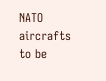NATO aircrafts to be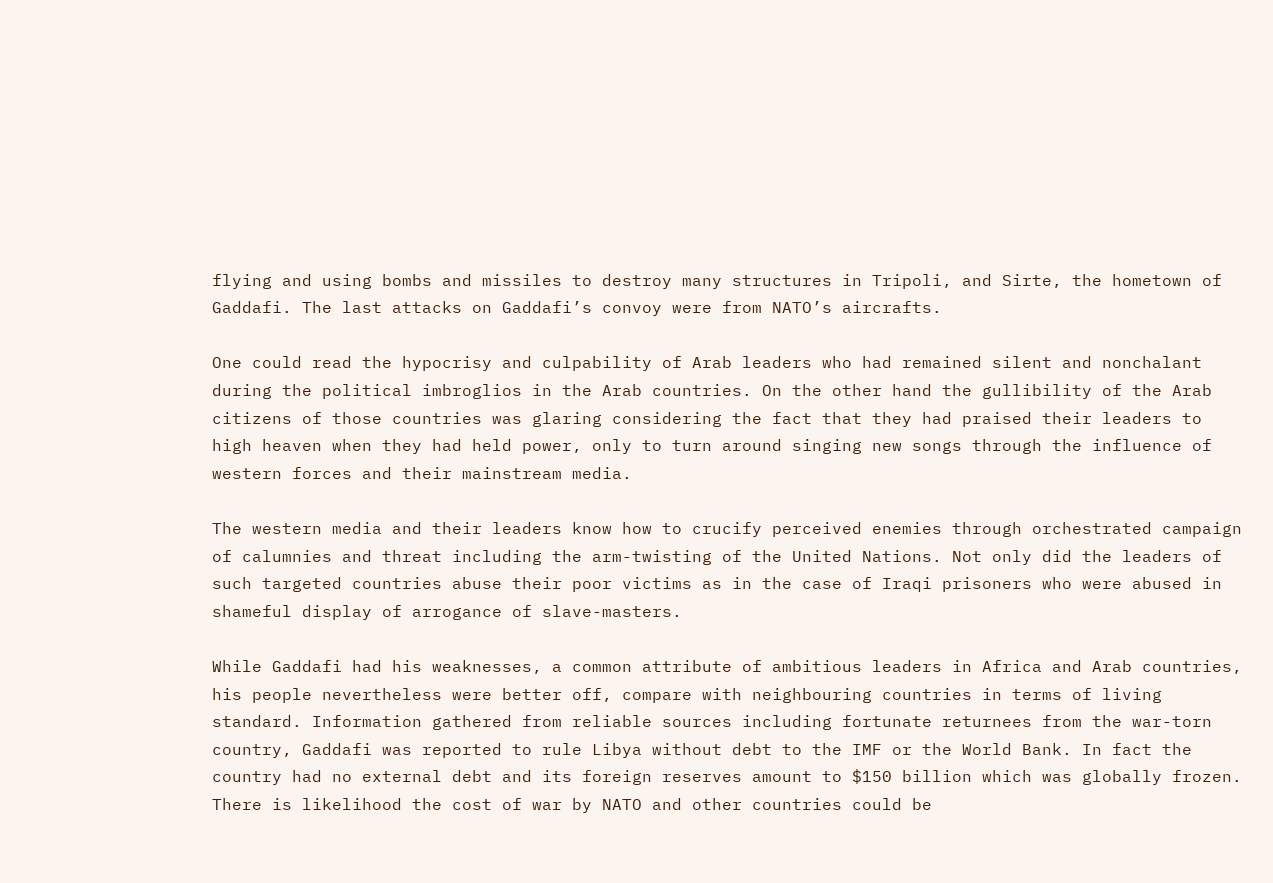flying and using bombs and missiles to destroy many structures in Tripoli, and Sirte, the hometown of Gaddafi. The last attacks on Gaddafi’s convoy were from NATO’s aircrafts.

One could read the hypocrisy and culpability of Arab leaders who had remained silent and nonchalant during the political imbroglios in the Arab countries. On the other hand the gullibility of the Arab citizens of those countries was glaring considering the fact that they had praised their leaders to high heaven when they had held power, only to turn around singing new songs through the influence of western forces and their mainstream media.

The western media and their leaders know how to crucify perceived enemies through orchestrated campaign of calumnies and threat including the arm-twisting of the United Nations. Not only did the leaders of such targeted countries abuse their poor victims as in the case of Iraqi prisoners who were abused in shameful display of arrogance of slave-masters.

While Gaddafi had his weaknesses, a common attribute of ambitious leaders in Africa and Arab countries, his people nevertheless were better off, compare with neighbouring countries in terms of living standard. Information gathered from reliable sources including fortunate returnees from the war-torn country, Gaddafi was reported to rule Libya without debt to the IMF or the World Bank. In fact the country had no external debt and its foreign reserves amount to $150 billion which was globally frozen. There is likelihood the cost of war by NATO and other countries could be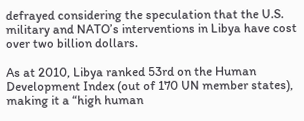defrayed considering the speculation that the U.S. military and NATO’s interventions in Libya have cost over two billion dollars.

As at 2010, Libya ranked 53rd on the Human Development Index (out of 170 UN member states), making it a “high human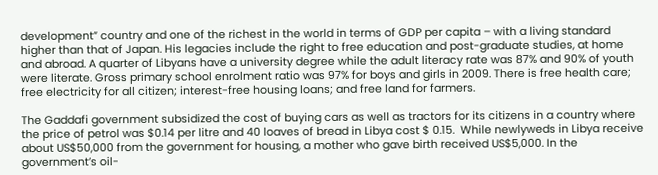development” country and one of the richest in the world in terms of GDP per capita – with a living standard higher than that of Japan. His legacies include the right to free education and post-graduate studies, at home and abroad. A quarter of Libyans have a university degree while the adult literacy rate was 87% and 90% of youth were literate. Gross primary school enrolment ratio was 97% for boys and girls in 2009. There is free health care; free electricity for all citizen; interest-free housing loans; and free land for farmers.

The Gaddafi government subsidized the cost of buying cars as well as tractors for its citizens in a country where the price of petrol was $0.14 per litre and 40 loaves of bread in Libya cost $ 0.15.  While newlyweds in Libya receive about US$50,000 from the government for housing, a mother who gave birth received US$5,000. In the government’s oil-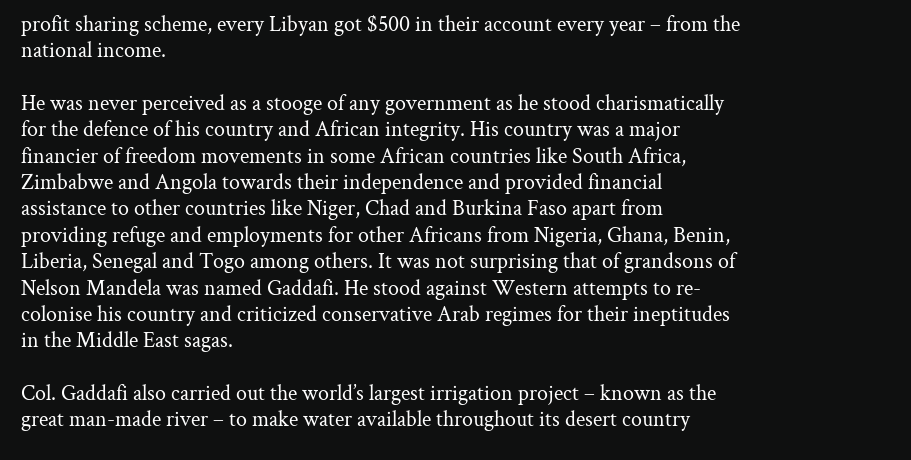profit sharing scheme, every Libyan got $500 in their account every year – from the national income.

He was never perceived as a stooge of any government as he stood charismatically for the defence of his country and African integrity. His country was a major financier of freedom movements in some African countries like South Africa, Zimbabwe and Angola towards their independence and provided financial assistance to other countries like Niger, Chad and Burkina Faso apart from providing refuge and employments for other Africans from Nigeria, Ghana, Benin, Liberia, Senegal and Togo among others. It was not surprising that of grandsons of Nelson Mandela was named Gaddafi. He stood against Western attempts to re-colonise his country and criticized conservative Arab regimes for their ineptitudes in the Middle East sagas.

Col. Gaddafi also carried out the world’s largest irrigation project – known as the great man-made river – to make water available throughout its desert country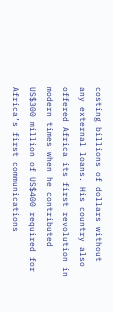costing billions of dollars without any external loans. His country also offered Africa its first revolution in modern times when he contributed US$300 million of US$400 required for Africa’s first communications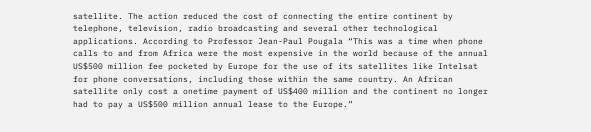satellite. The action reduced the cost of connecting the entire continent by telephone, television, radio broadcasting and several other technological applications. According to Professor Jean-Paul Pougala “This was a time when phone calls to and from Africa were the most expensive in the world because of the annual US$500 million fee pocketed by Europe for the use of its satellites like Intelsat for phone conversations, including those within the same country. An African satellite only cost a onetime payment of US$400 million and the continent no longer had to pay a US$500 million annual lease to the Europe.”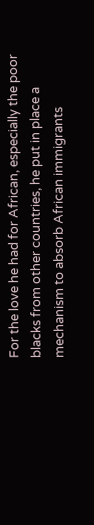For the love he had for African, especially the poor blacks from other countries, he put in place a mechanism to absorb African immigrants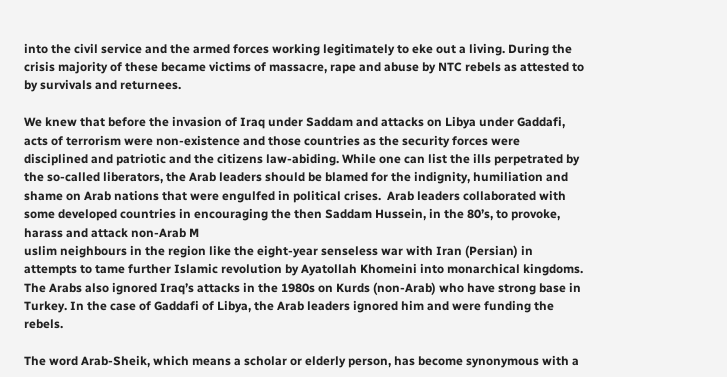into the civil service and the armed forces working legitimately to eke out a living. During the crisis majority of these became victims of massacre, rape and abuse by NTC rebels as attested to by survivals and returnees.

We knew that before the invasion of Iraq under Saddam and attacks on Libya under Gaddafi, acts of terrorism were non-existence and those countries as the security forces were disciplined and patriotic and the citizens law-abiding. While one can list the ills perpetrated by the so-called liberators, the Arab leaders should be blamed for the indignity, humiliation and shame on Arab nations that were engulfed in political crises.  Arab leaders collaborated with some developed countries in encouraging the then Saddam Hussein, in the 80’s, to provoke, harass and attack non-Arab M
uslim neighbours in the region like the eight-year senseless war with Iran (Persian) in attempts to tame further Islamic revolution by Ayatollah Khomeini into monarchical kingdoms. The Arabs also ignored Iraq’s attacks in the 1980s on Kurds (non-Arab) who have strong base in Turkey. In the case of Gaddafi of Libya, the Arab leaders ignored him and were funding the rebels.

The word Arab-Sheik, which means a scholar or elderly person, has become synonymous with a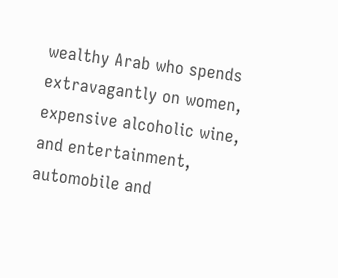wealthy Arab who spends extravagantly on women, expensive alcoholic wine, and entertainment, automobile and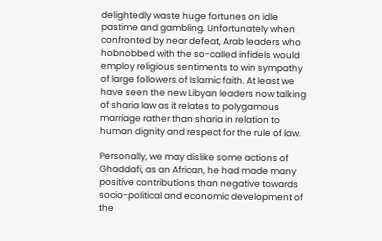delightedly waste huge fortunes on idle pastime and gambling. Unfortunately when confronted by near defeat, Arab leaders who hobnobbed with the so-called infidels would employ religious sentiments to win sympathy of large followers of Islamic faith. At least we have seen the new Libyan leaders now talking of sharia law as it relates to polygamous marriage rather than sharia in relation to human dignity and respect for the rule of law.

Personally, we may dislike some actions of Ghaddafi, as an African, he had made many positive contributions than negative towards socio-political and economic development of the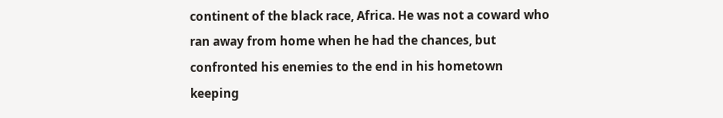continent of the black race, Africa. He was not a coward who ran away from home when he had the chances, but confronted his enemies to the end in his hometown keeping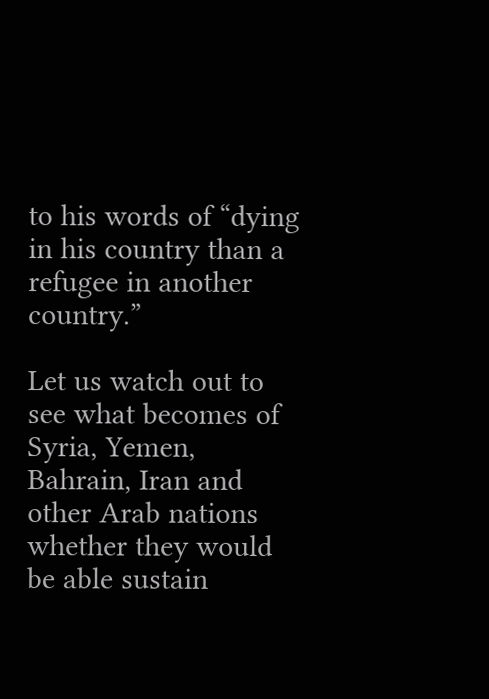to his words of “dying in his country than a refugee in another country.”

Let us watch out to see what becomes of Syria, Yemen, Bahrain, Iran and other Arab nations whether they would be able sustain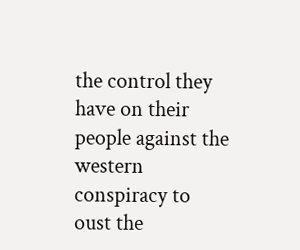the control they have on their people against the western conspiracy to oust the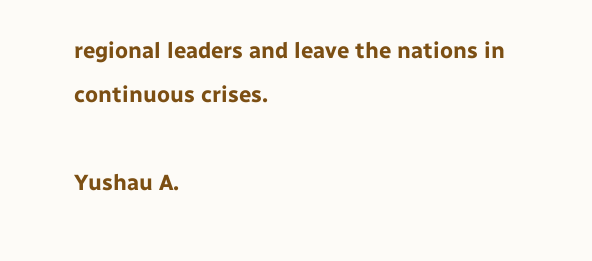regional leaders and leave the nations in continuous crises.

Yushau A.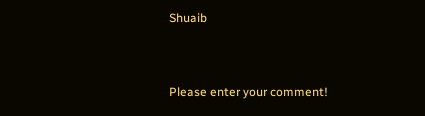Shuaib


Please enter your comment!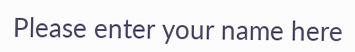Please enter your name here